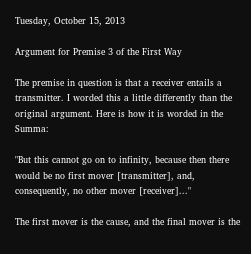Tuesday, October 15, 2013

Argument for Premise 3 of the First Way

The premise in question is that a receiver entails a transmitter. I worded this a little differently than the original argument. Here is how it is worded in the Summa:

"But this cannot go on to infinity, because then there would be no first mover [transmitter], and, consequently, no other mover [receiver]..."

The first mover is the cause, and the final mover is the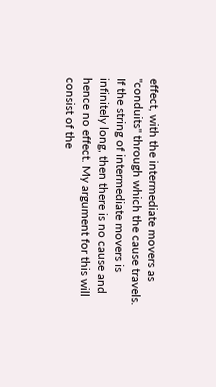effect, with the intermediate movers as "conduits" through which the cause travels. If the string of intermediate movers is infinitely long, then there is no cause and hence no effect. My argument for this will consist of the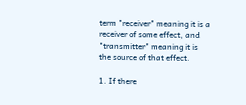term "receiver" meaning it is a receiver of some effect, and "transmitter" meaning it is the source of that effect.

1. If there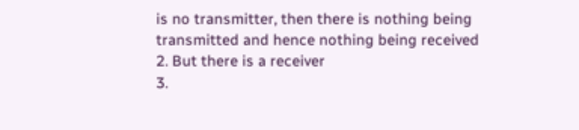is no transmitter, then there is nothing being transmitted and hence nothing being received
2. But there is a receiver
3.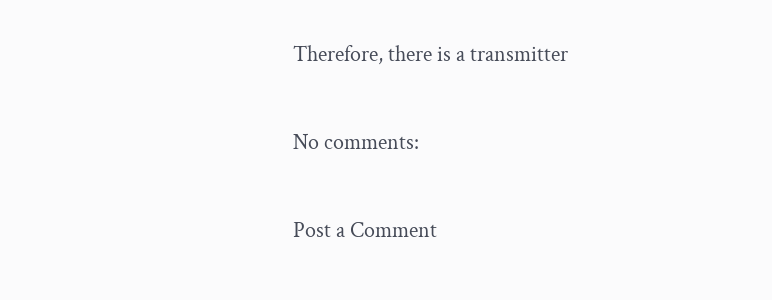Therefore, there is a transmitter

No comments:

Post a Comment